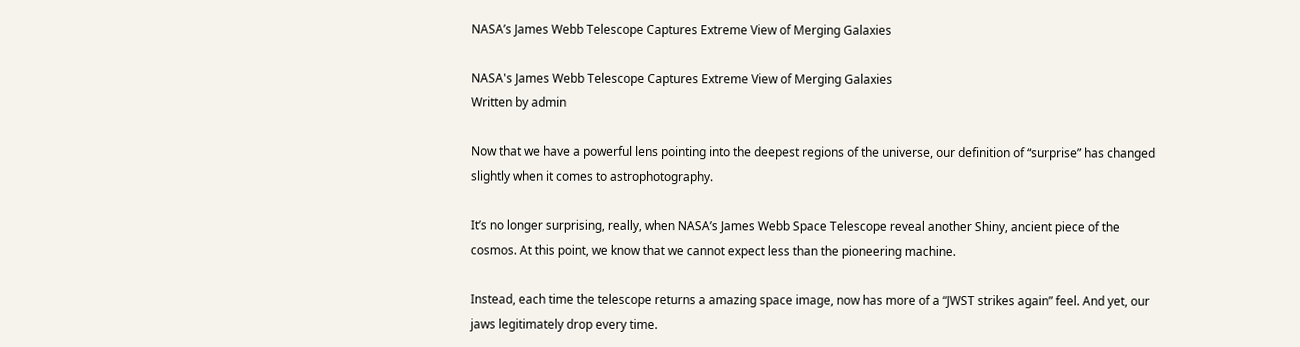NASA’s James Webb Telescope Captures Extreme View of Merging Galaxies

NASA's James Webb Telescope Captures Extreme View of Merging Galaxies
Written by admin

Now that we have a powerful lens pointing into the deepest regions of the universe, our definition of “surprise” has changed slightly when it comes to astrophotography.

It’s no longer surprising, really, when NASA’s James Webb Space Telescope reveal another Shiny, ancient piece of the cosmos. At this point, we know that we cannot expect less than the pioneering machine.

Instead, each time the telescope returns a amazing space image, now has more of a “JWST strikes again” feel. And yet, our jaws legitimately drop every time.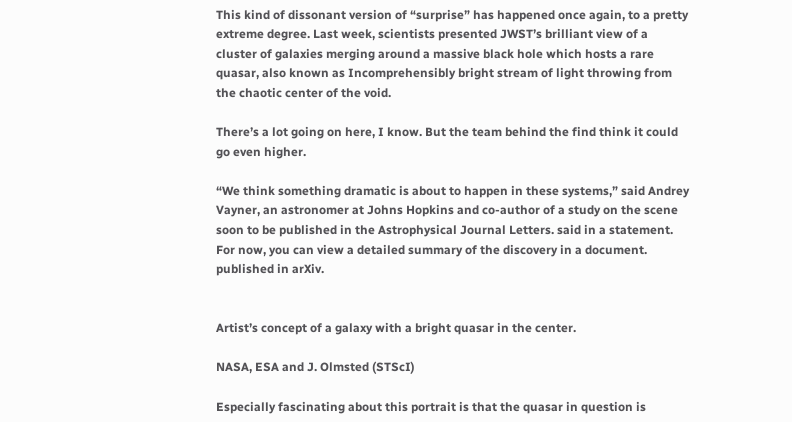This kind of dissonant version of “surprise” has happened once again, to a pretty extreme degree. Last week, scientists presented JWST’s brilliant view of a cluster of galaxies merging around a massive black hole which hosts a rare quasar, also known as Incomprehensibly bright stream of light throwing from the chaotic center of the void.

There’s a lot going on here, I know. But the team behind the find think it could go even higher.

“We think something dramatic is about to happen in these systems,” said Andrey Vayner, an astronomer at Johns Hopkins and co-author of a study on the scene soon to be published in the Astrophysical Journal Letters. said in a statement. For now, you can view a detailed summary of the discovery in a document. published in arXiv.


Artist’s concept of a galaxy with a bright quasar in the center.

NASA, ESA and J. Olmsted (STScI)

Especially fascinating about this portrait is that the quasar in question is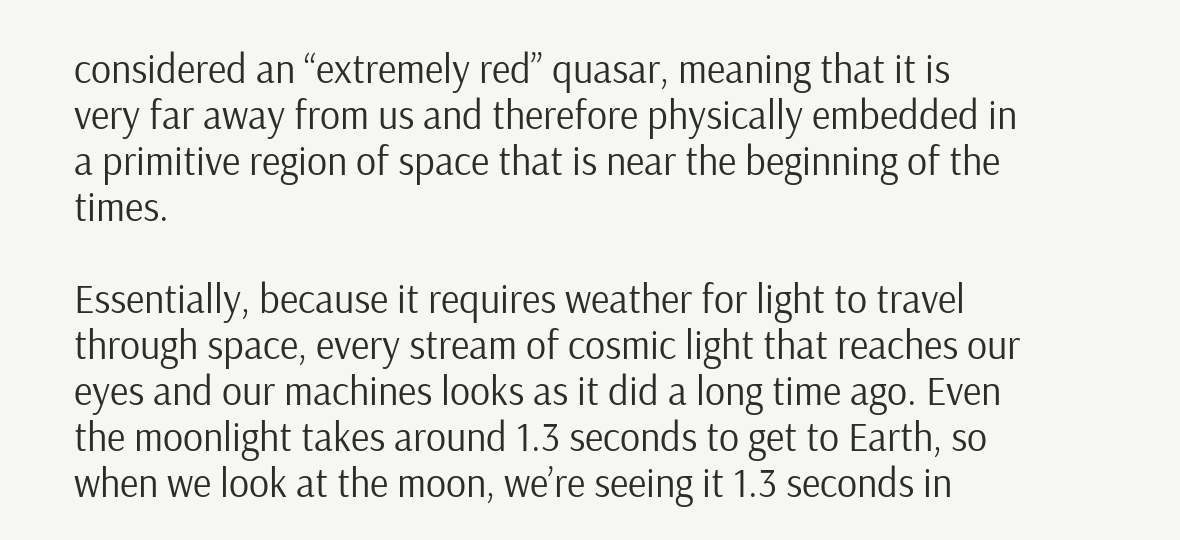considered an “extremely red” quasar, meaning that it is very far away from us and therefore physically embedded in a primitive region of space that is near the beginning of the times.

Essentially, because it requires weather for light to travel through space, every stream of cosmic light that reaches our eyes and our machines looks as it did a long time ago. Even the moonlight takes around 1.3 seconds to get to Earth, so when we look at the moon, we’re seeing it 1.3 seconds in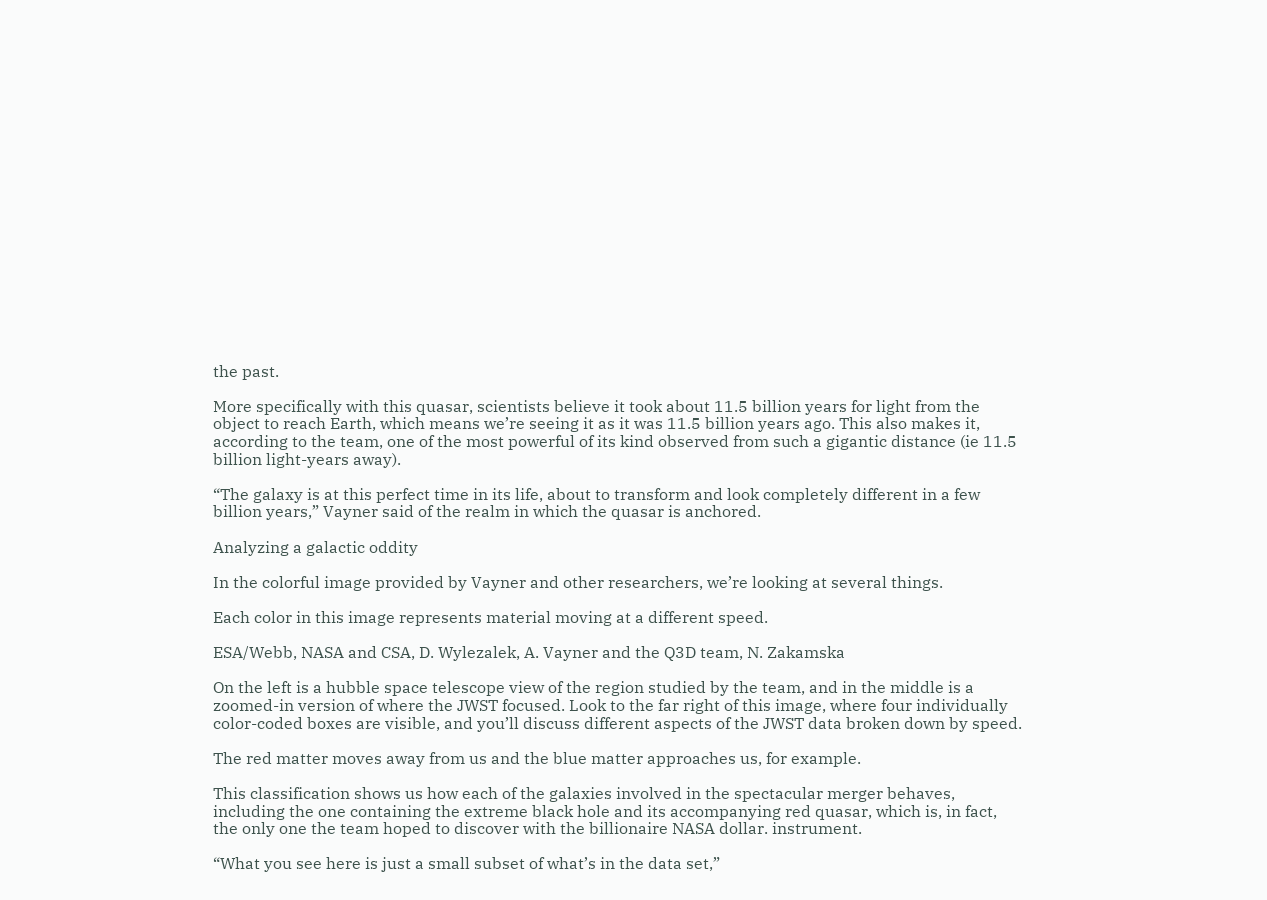the past.

More specifically with this quasar, scientists believe it took about 11.5 billion years for light from the object to reach Earth, which means we’re seeing it as it was 11.5 billion years ago. This also makes it, according to the team, one of the most powerful of its kind observed from such a gigantic distance (ie 11.5 billion light-years away).

“The galaxy is at this perfect time in its life, about to transform and look completely different in a few billion years,” Vayner said of the realm in which the quasar is anchored.

Analyzing a galactic oddity

In the colorful image provided by Vayner and other researchers, we’re looking at several things.

Each color in this image represents material moving at a different speed.

ESA/Webb, NASA and CSA, D. Wylezalek, A. Vayner and the Q3D team, N. Zakamska

On the left is a hubble space telescope view of the region studied by the team, and in the middle is a zoomed-in version of where the JWST focused. Look to the far right of this image, where four individually color-coded boxes are visible, and you’ll discuss different aspects of the JWST data broken down by speed.

The red matter moves away from us and the blue matter approaches us, for example.

This classification shows us how each of the galaxies involved in the spectacular merger behaves, including the one containing the extreme black hole and its accompanying red quasar, which is, in fact, the only one the team hoped to discover with the billionaire NASA dollar. instrument.

“What you see here is just a small subset of what’s in the data set,”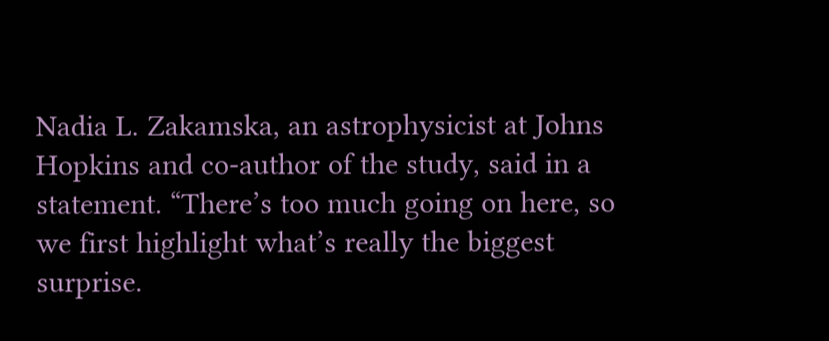Nadia L. Zakamska, an astrophysicist at Johns Hopkins and co-author of the study, said in a statement. “There’s too much going on here, so we first highlight what’s really the biggest surprise.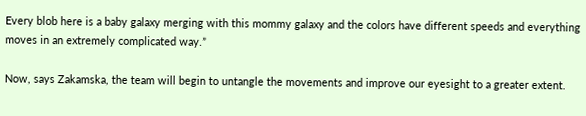Every blob here is a baby galaxy merging with this mommy galaxy and the colors have different speeds and everything moves in an extremely complicated way.”

Now, says Zakamska, the team will begin to untangle the movements and improve our eyesight to a greater extent.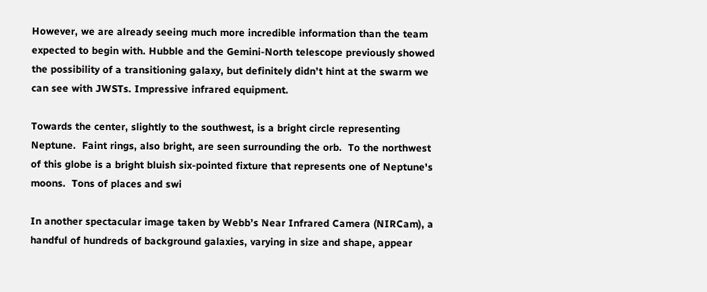However, we are already seeing much more incredible information than the team expected to begin with. Hubble and the Gemini-North telescope previously showed the possibility of a transitioning galaxy, but definitely didn’t hint at the swarm we can see with JWSTs. Impressive infrared equipment.

Towards the center, slightly to the southwest, is a bright circle representing Neptune.  Faint rings, also bright, are seen surrounding the orb.  To the northwest of this globe is a bright bluish six-pointed fixture that represents one of Neptune's moons.  Tons of places and swi

In another spectacular image taken by Webb’s Near Infrared Camera (NIRCam), a handful of hundreds of background galaxies, varying in size and shape, appear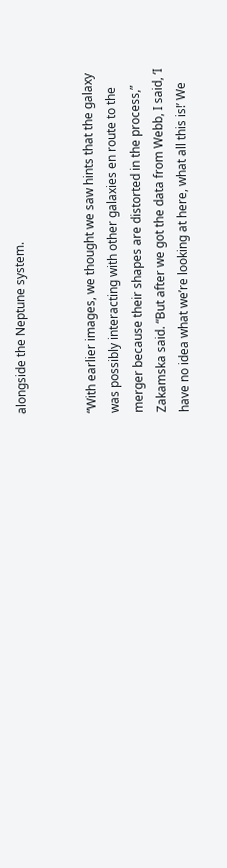alongside the Neptune system.


“With earlier images, we thought we saw hints that the galaxy was possibly interacting with other galaxies en route to the merger because their shapes are distorted in the process,” Zakamska said. “But after we got the data from Webb, I said, ‘I have no idea what we’re looking at here, what all this is!’ We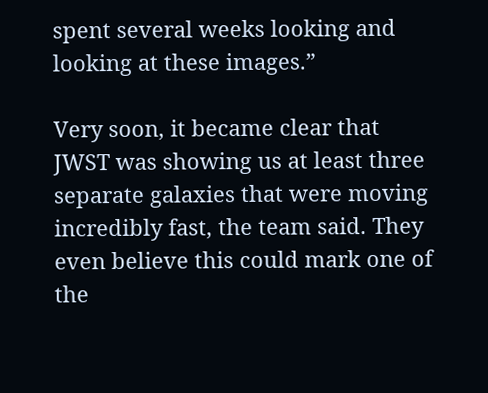spent several weeks looking and looking at these images.”

Very soon, it became clear that JWST was showing us at least three separate galaxies that were moving incredibly fast, the team said. They even believe this could mark one of the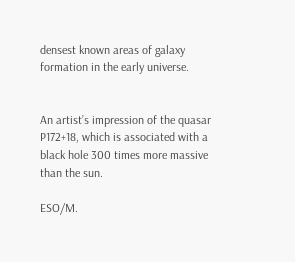densest known areas of galaxy formation in the early universe.


An artist’s impression of the quasar P172+18, which is associated with a black hole 300 times more massive than the sun.

ESO/M.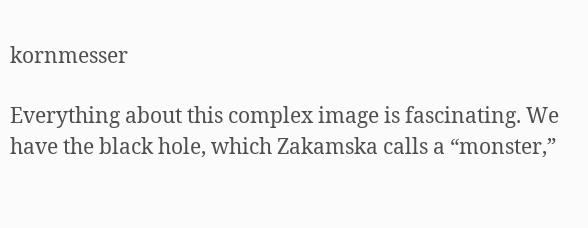kornmesser

Everything about this complex image is fascinating. We have the black hole, which Zakamska calls a “monster,”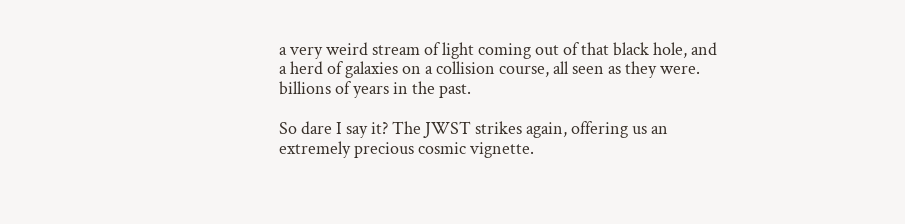a very weird stream of light coming out of that black hole, and a herd of galaxies on a collision course, all seen as they were. billions of years in the past.

So dare I say it? The JWST strikes again, offering us an extremely precious cosmic vignette.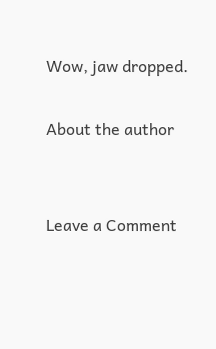Wow, jaw dropped.

About the author


Leave a Comment